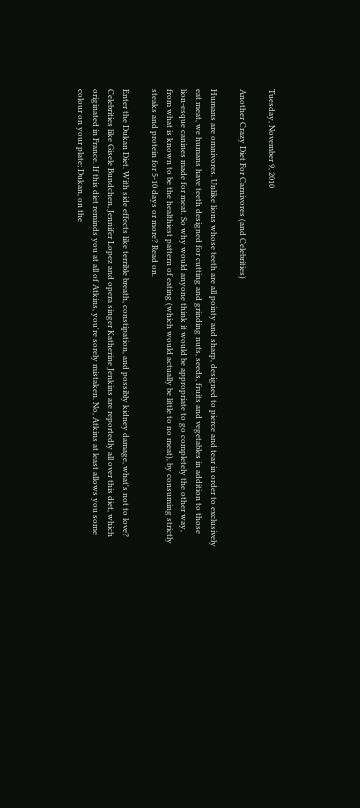Tuesday, November 9, 2010

Another Crazy Diet For Carnivores (and Celebrities)

Humans are omnivores. Unlike lions whose teeth are all pointy and sharp, designed to pierce and tear in order to exclusively eat meat, we humans have teeth designed for cutting and grinding nuts, seeds, fruits and vegetables in addition to those lion-esque canines made for meat. So why would anyone think it would be appropriate to go completely the other way, from what is known to be the healthiest pattern of eating (which would actually be little to no meat), by consuming strictly steaks and protein for 5-10 days or more? Read on.

Enter the Dukan Diet. With side effects like terrible breath, constipation, and possibly kidney damage, what's not to love? Celebrities like Gisele Bundchen, Jennifer Lopez and opera singer Katherine Jenkins are reportedly all over this diet, which originated in France. If this diet reminds you at all of Atkins, you're sorely mistaken. No, Atkins at least allows you some colour on your plate; Dukan, on the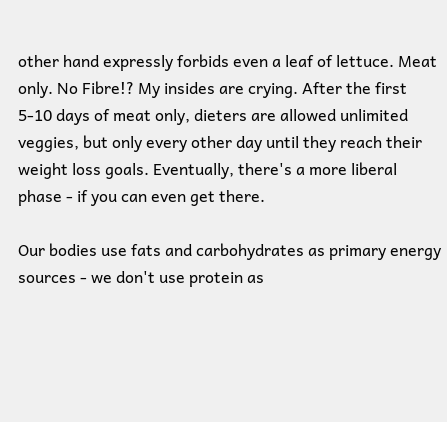other hand expressly forbids even a leaf of lettuce. Meat only. No Fibre!? My insides are crying. After the first 5-10 days of meat only, dieters are allowed unlimited veggies, but only every other day until they reach their weight loss goals. Eventually, there's a more liberal phase - if you can even get there.

Our bodies use fats and carbohydrates as primary energy sources - we don't use protein as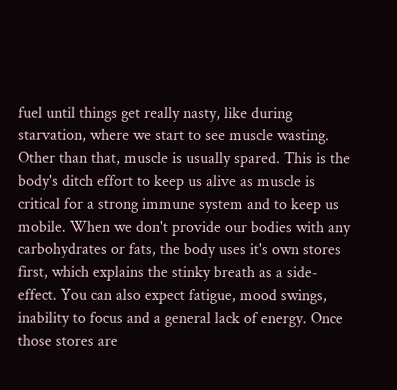fuel until things get really nasty, like during starvation, where we start to see muscle wasting. Other than that, muscle is usually spared. This is the body's ditch effort to keep us alive as muscle is critical for a strong immune system and to keep us mobile. When we don't provide our bodies with any carbohydrates or fats, the body uses it's own stores first, which explains the stinky breath as a side-effect. You can also expect fatigue, mood swings, inability to focus and a general lack of energy. Once those stores are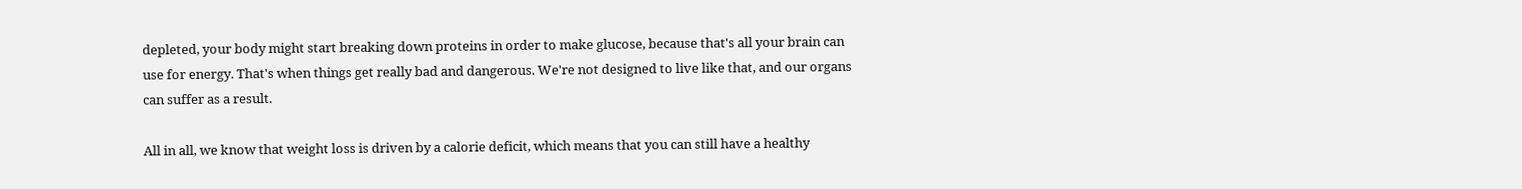depleted, your body might start breaking down proteins in order to make glucose, because that's all your brain can use for energy. That's when things get really bad and dangerous. We're not designed to live like that, and our organs can suffer as a result.

All in all, we know that weight loss is driven by a calorie deficit, which means that you can still have a healthy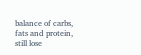balance of carbs, fats and protein, still lose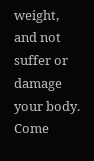weight, and not suffer or damage your body. Come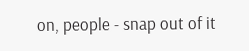on, people - snap out of it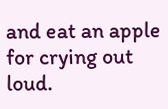and eat an apple for crying out loud.